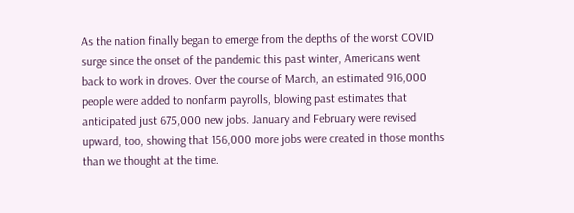As the nation finally began to emerge from the depths of the worst COVID surge since the onset of the pandemic this past winter, Americans went back to work in droves. Over the course of March, an estimated 916,000 people were added to nonfarm payrolls, blowing past estimates that anticipated just 675,000 new jobs. January and February were revised upward, too, showing that 156,000 more jobs were created in those months than we thought at the time.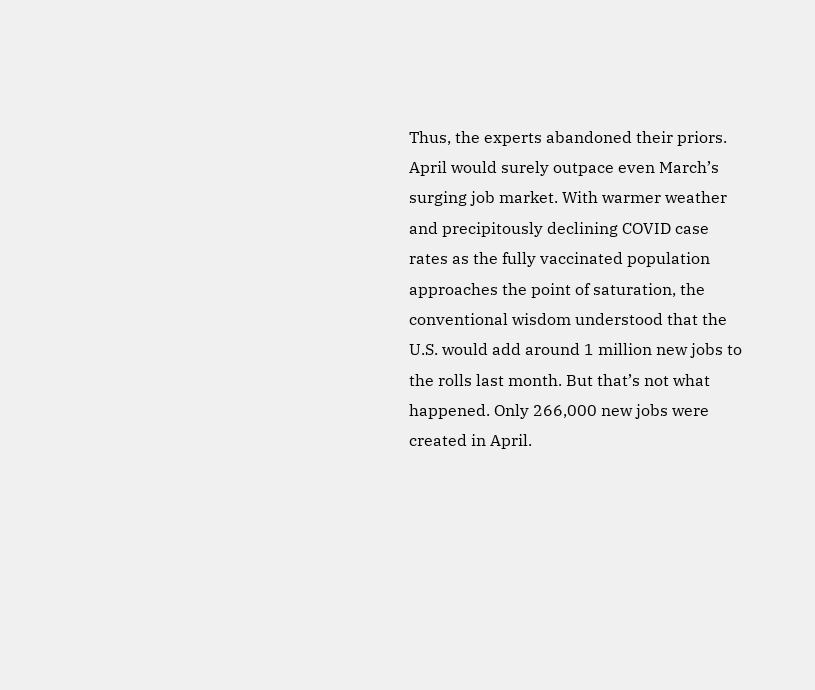Thus, the experts abandoned their priors. April would surely outpace even March’s surging job market. With warmer weather and precipitously declining COVID case rates as the fully vaccinated population approaches the point of saturation, the conventional wisdom understood that the U.S. would add around 1 million new jobs to the rolls last month. But that’s not what happened. Only 266,000 new jobs were created in April.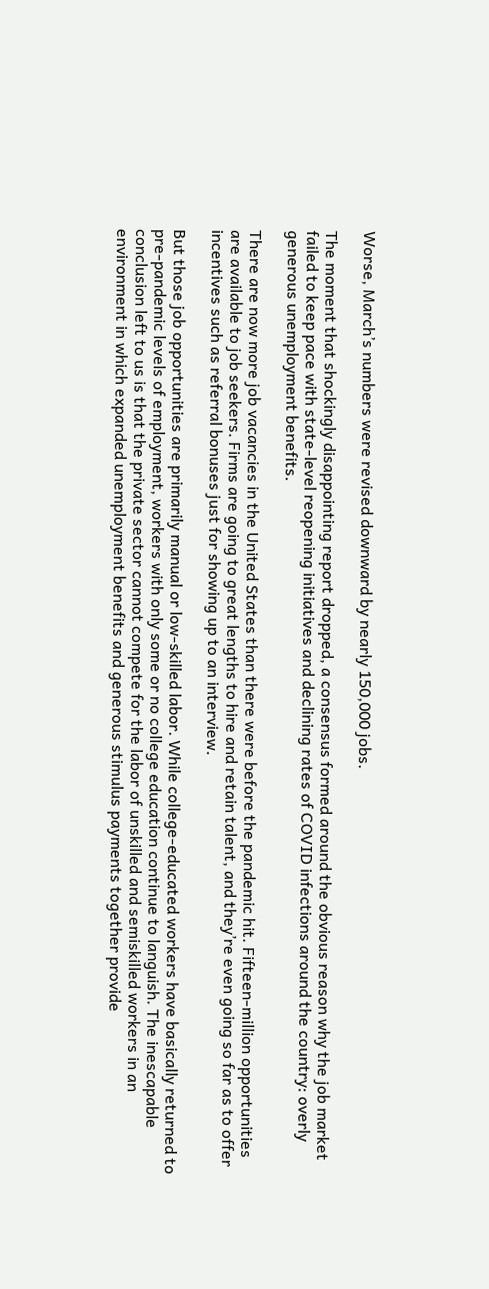Worse, March’s numbers were revised downward by nearly 150,000 jobs.

The moment that shockingly disappointing report dropped, a consensus formed around the obvious reason why the job market failed to keep pace with state-level reopening initiatives and declining rates of COVID infections around the country: overly generous unemployment benefits.

There are now more job vacancies in the United States than there were before the pandemic hit. Fifteen-million opportunities are available to job seekers. Firms are going to great lengths to hire and retain talent, and they’re even going so far as to offer incentives such as referral bonuses just for showing up to an interview.

But those job opportunities are primarily manual or low-skilled labor. While college-educated workers have basically returned to pre-pandemic levels of employment, workers with only some or no college education continue to languish. The inescapable conclusion left to us is that the private sector cannot compete for the labor of unskilled and semiskilled workers in an environment in which expanded unemployment benefits and generous stimulus payments together provide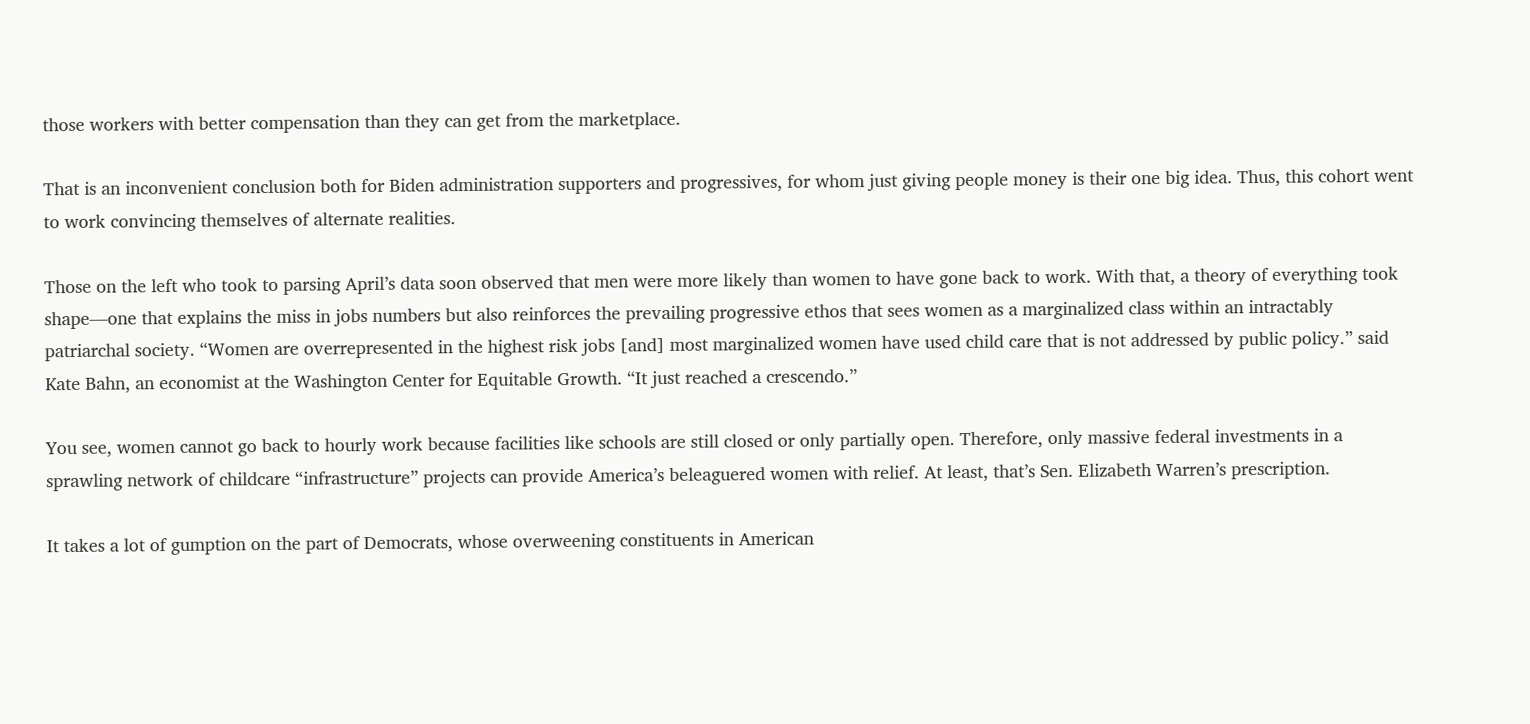those workers with better compensation than they can get from the marketplace.

That is an inconvenient conclusion both for Biden administration supporters and progressives, for whom just giving people money is their one big idea. Thus, this cohort went to work convincing themselves of alternate realities.

Those on the left who took to parsing April’s data soon observed that men were more likely than women to have gone back to work. With that, a theory of everything took shape—one that explains the miss in jobs numbers but also reinforces the prevailing progressive ethos that sees women as a marginalized class within an intractably patriarchal society. “Women are overrepresented in the highest risk jobs [and] most marginalized women have used child care that is not addressed by public policy.” said Kate Bahn, an economist at the Washington Center for Equitable Growth. “It just reached a crescendo.”

You see, women cannot go back to hourly work because facilities like schools are still closed or only partially open. Therefore, only massive federal investments in a sprawling network of childcare “infrastructure” projects can provide America’s beleaguered women with relief. At least, that’s Sen. Elizabeth Warren’s prescription.

It takes a lot of gumption on the part of Democrats, whose overweening constituents in American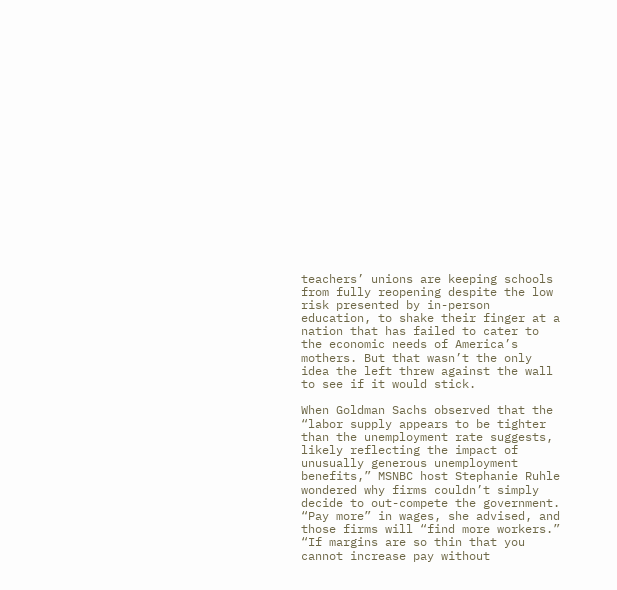teachers’ unions are keeping schools from fully reopening despite the low risk presented by in-person education, to shake their finger at a nation that has failed to cater to the economic needs of America’s mothers. But that wasn’t the only idea the left threw against the wall to see if it would stick.

When Goldman Sachs observed that the “labor supply appears to be tighter than the unemployment rate suggests, likely reflecting the impact of unusually generous unemployment benefits,” MSNBC host Stephanie Ruhle wondered why firms couldn’t simply decide to out-compete the government. “Pay more” in wages, she advised, and those firms will “find more workers.” “If margins are so thin that you cannot increase pay without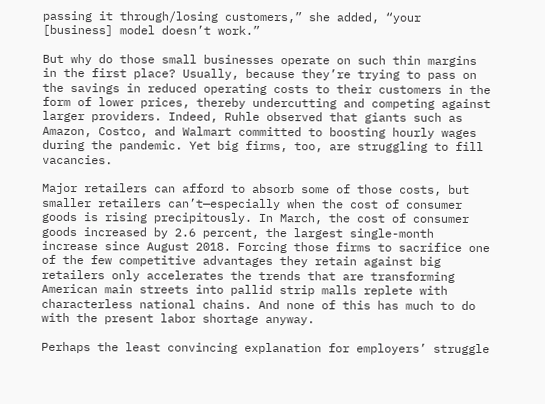passing it through/losing customers,” she added, “your [business] model doesn’t work.”

But why do those small businesses operate on such thin margins in the first place? Usually, because they’re trying to pass on the savings in reduced operating costs to their customers in the form of lower prices, thereby undercutting and competing against larger providers. Indeed, Ruhle observed that giants such as Amazon, Costco, and Walmart committed to boosting hourly wages during the pandemic. Yet big firms, too, are struggling to fill vacancies.

Major retailers can afford to absorb some of those costs, but smaller retailers can’t—especially when the cost of consumer goods is rising precipitously. In March, the cost of consumer goods increased by 2.6 percent, the largest single-month increase since August 2018. Forcing those firms to sacrifice one of the few competitive advantages they retain against big retailers only accelerates the trends that are transforming American main streets into pallid strip malls replete with characterless national chains. And none of this has much to do with the present labor shortage anyway.

Perhaps the least convincing explanation for employers’ struggle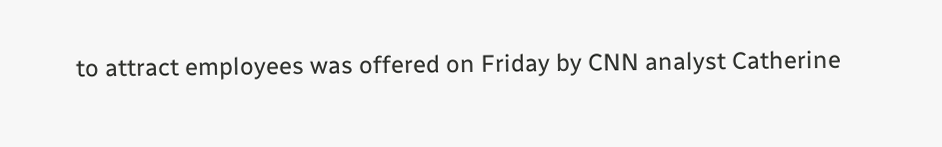to attract employees was offered on Friday by CNN analyst Catherine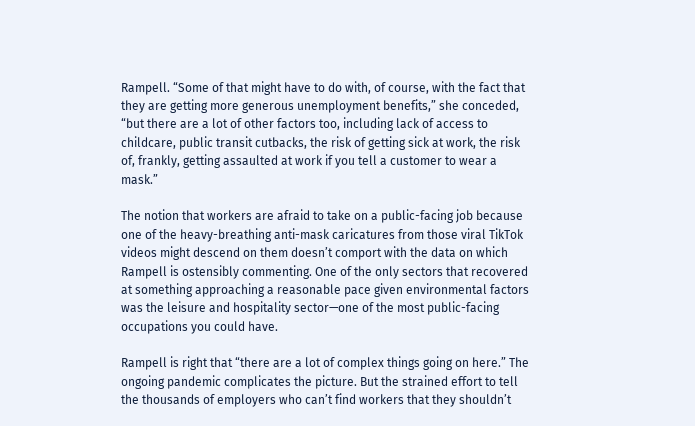Rampell. “Some of that might have to do with, of course, with the fact that they are getting more generous unemployment benefits,” she conceded, “but there are a lot of other factors too, including lack of access to childcare, public transit cutbacks, the risk of getting sick at work, the risk of, frankly, getting assaulted at work if you tell a customer to wear a mask.”

The notion that workers are afraid to take on a public-facing job because one of the heavy-breathing anti-mask caricatures from those viral TikTok videos might descend on them doesn’t comport with the data on which Rampell is ostensibly commenting. One of the only sectors that recovered at something approaching a reasonable pace given environmental factors was the leisure and hospitality sector—one of the most public-facing occupations you could have.

Rampell is right that “there are a lot of complex things going on here.” The ongoing pandemic complicates the picture. But the strained effort to tell the thousands of employers who can’t find workers that they shouldn’t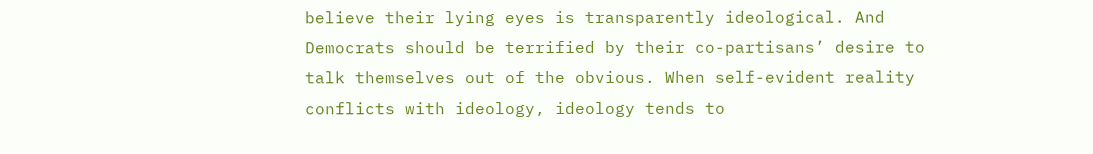believe their lying eyes is transparently ideological. And Democrats should be terrified by their co-partisans’ desire to talk themselves out of the obvious. When self-evident reality conflicts with ideology, ideology tends to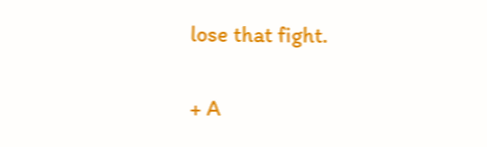lose that fight.

+ A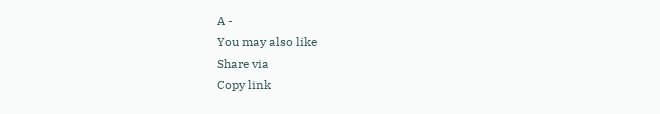A -
You may also like
Share via
Copy link